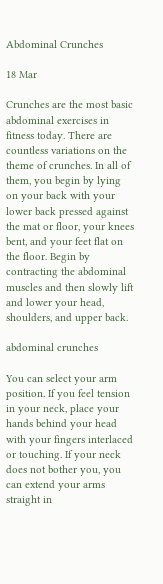Abdominal Crunches

18 Mar

Crunches are the most basic abdominal exercises in fitness today. There are countless variations on the theme of crunches. In all of them, you begin by lying on your back with your lower back pressed against the mat or floor, your knees bent, and your feet flat on the floor. Begin by contracting the abdominal muscles and then slowly lift and lower your head, shoulders, and upper back.

abdominal crunches

You can select your arm position. If you feel tension in your neck, place your hands behind your head with your fingers interlaced or touching. If your neck does not bother you, you can extend your arms straight in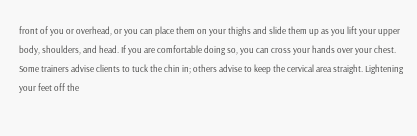front of you or overhead, or you can place them on your thighs and slide them up as you lift your upper body, shoulders, and head. If you are comfortable doing so, you can cross your hands over your chest. Some trainers advise clients to tuck the chin in; others advise to keep the cervical area straight. Lightening your feet off the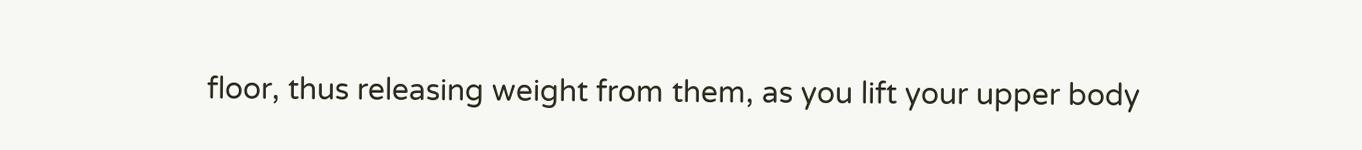floor, thus releasing weight from them, as you lift your upper body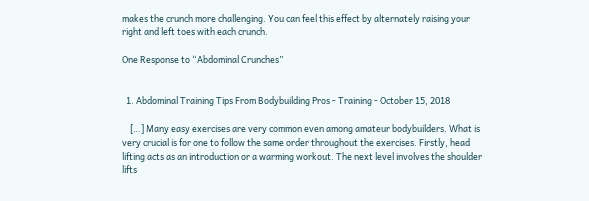makes the crunch more challenging. You can feel this effect by alternately raising your right and left toes with each crunch.

One Response to “Abdominal Crunches”


  1. Abdominal Training Tips From Bodybuilding Pros - Training - October 15, 2018

    […] Many easy exercises are very common even among amateur bodybuilders. What is very crucial is for one to follow the same order throughout the exercises. Firstly, head lifting acts as an introduction or a warming workout. The next level involves the shoulder lifts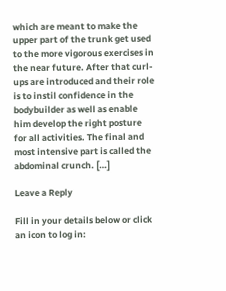which are meant to make the upper part of the trunk get used to the more vigorous exercises in the near future. After that curl-ups are introduced and their role is to instil confidence in the bodybuilder as well as enable him develop the right posture for all activities. The final and most intensive part is called the abdominal crunch. […]

Leave a Reply

Fill in your details below or click an icon to log in: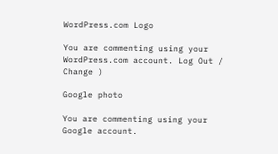WordPress.com Logo

You are commenting using your WordPress.com account. Log Out /  Change )

Google photo

You are commenting using your Google account.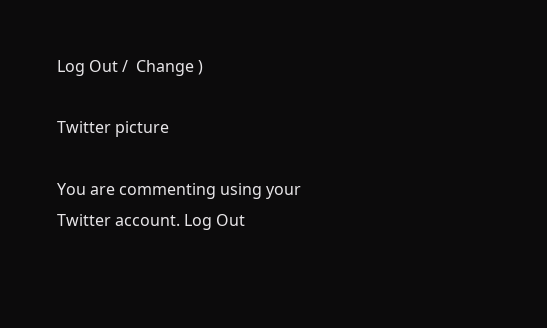Log Out /  Change )

Twitter picture

You are commenting using your Twitter account. Log Out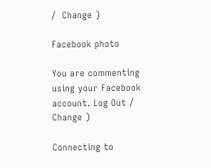/  Change )

Facebook photo

You are commenting using your Facebook account. Log Out /  Change )

Connecting to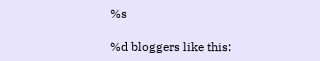%s

%d bloggers like this: